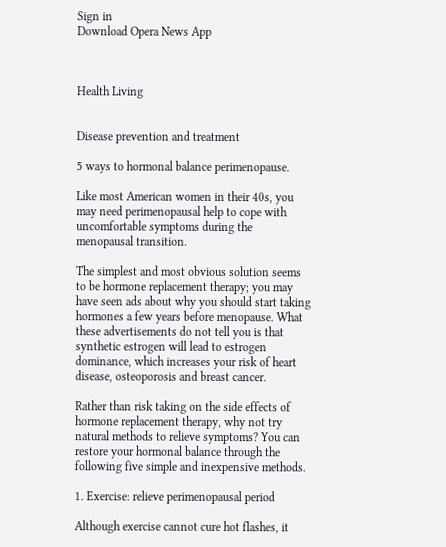Sign in
Download Opera News App



Health Living


Disease prevention and treatment

5 ways to hormonal balance perimenopause.

Like most American women in their 40s, you may need perimenopausal help to cope with uncomfortable symptoms during the menopausal transition.

The simplest and most obvious solution seems to be hormone replacement therapy; you may have seen ads about why you should start taking hormones a few years before menopause. What these advertisements do not tell you is that synthetic estrogen will lead to estrogen dominance, which increases your risk of heart disease, osteoporosis and breast cancer.

Rather than risk taking on the side effects of hormone replacement therapy, why not try natural methods to relieve symptoms? You can restore your hormonal balance through the following five simple and inexpensive methods.

1. Exercise: relieve perimenopausal period

Although exercise cannot cure hot flashes, it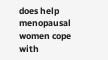does help menopausal women cope with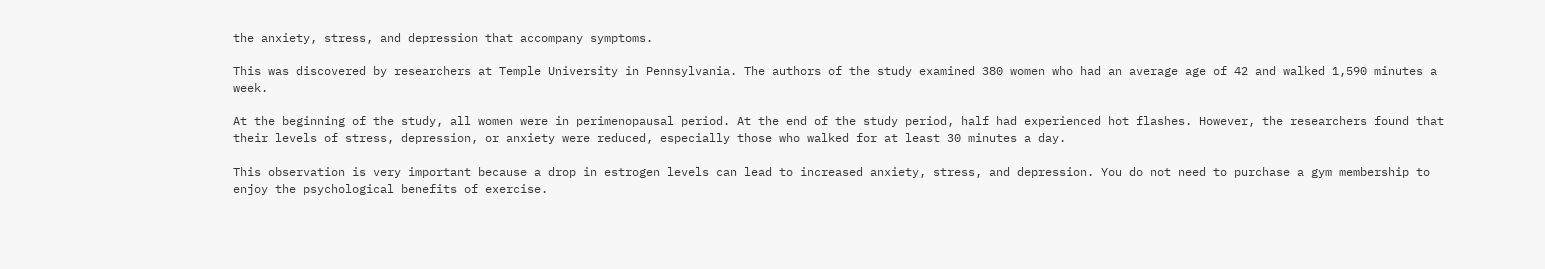the anxiety, stress, and depression that accompany symptoms.

This was discovered by researchers at Temple University in Pennsylvania. The authors of the study examined 380 women who had an average age of 42 and walked 1,590 minutes a week.

At the beginning of the study, all women were in perimenopausal period. At the end of the study period, half had experienced hot flashes. However, the researchers found that their levels of stress, depression, or anxiety were reduced, especially those who walked for at least 30 minutes a day.

This observation is very important because a drop in estrogen levels can lead to increased anxiety, stress, and depression. You do not need to purchase a gym membership to enjoy the psychological benefits of exercise.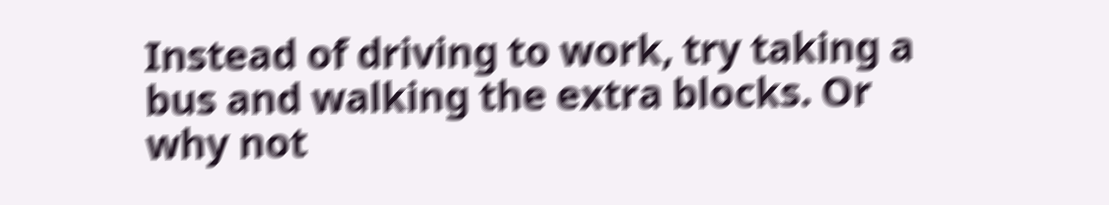Instead of driving to work, try taking a bus and walking the extra blocks. Or why not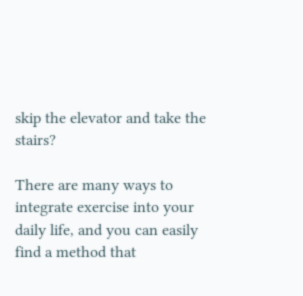skip the elevator and take the stairs?

There are many ways to integrate exercise into your daily life, and you can easily find a method that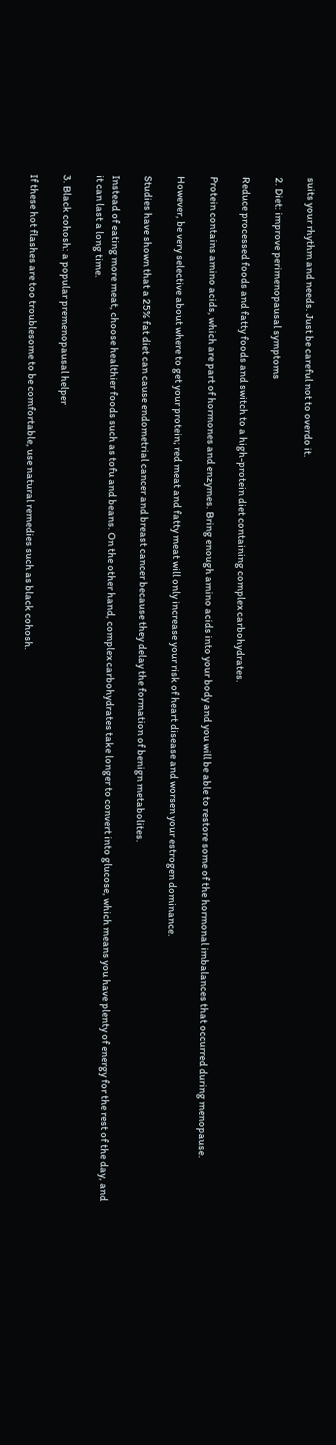suits your rhythm and needs. Just be careful not to overdo it.

2. Diet: improve perimenopausal symptoms

Reduce processed foods and fatty foods and switch to a high-protein diet containing complex carbohydrates.

Protein contains amino acids, which are part of hormones and enzymes. Bring enough amino acids into your body and you will be able to restore some of the hormonal imbalances that occurred during menopause.

However, be very selective about where to get your protein; red meat and fatty meat will only increase your risk of heart disease and worsen your estrogen dominance.

Studies have shown that a 25% fat diet can cause endometrial cancer and breast cancer because they delay the formation of benign metabolites.

Instead of eating more meat, choose healthier foods such as tofu and beans. On the other hand, complex carbohydrates take longer to convert into glucose, which means you have plenty of energy for the rest of the day, and it can last a long time.

3. Black cohosh: a popular premenopausal helper

If these hot flashes are too troublesome to be comfortable, use natural remedies such as black cohosh.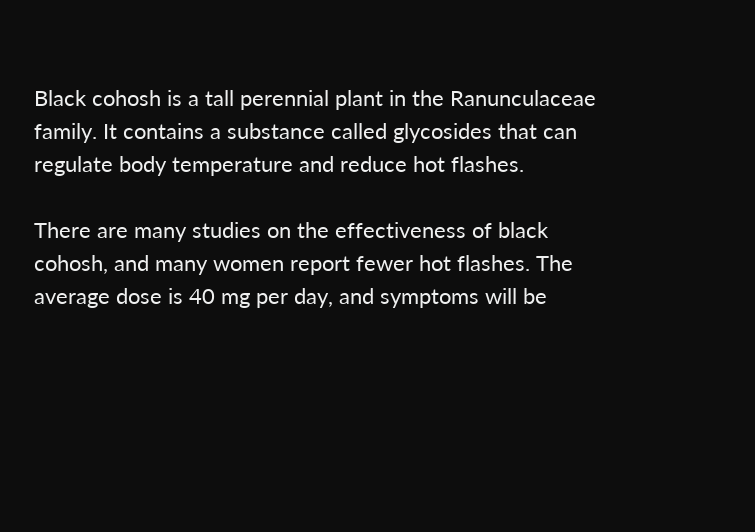Black cohosh is a tall perennial plant in the Ranunculaceae family. It contains a substance called glycosides that can regulate body temperature and reduce hot flashes.

There are many studies on the effectiveness of black cohosh, and many women report fewer hot flashes. The average dose is 40 mg per day, and symptoms will be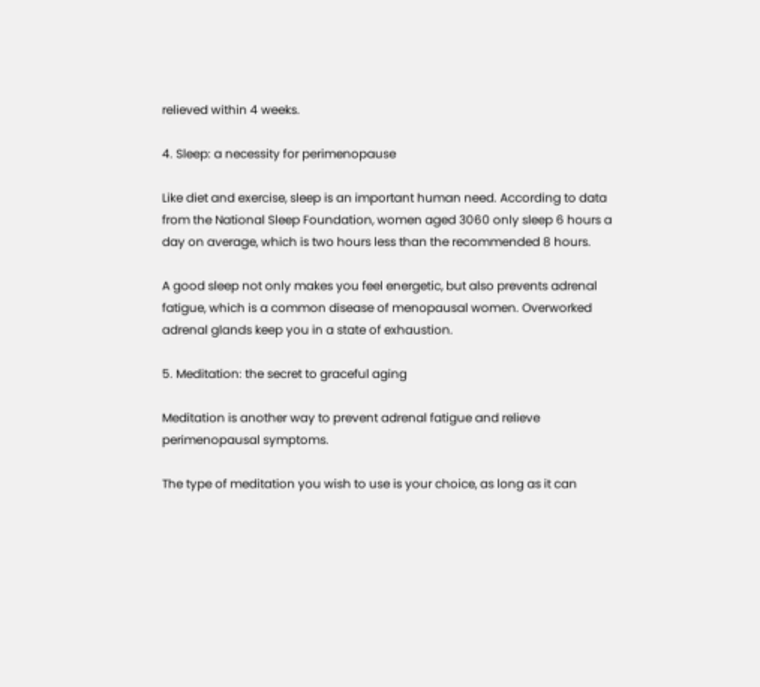relieved within 4 weeks.

4. Sleep: a necessity for perimenopause

Like diet and exercise, sleep is an important human need. According to data from the National Sleep Foundation, women aged 3060 only sleep 6 hours a day on average, which is two hours less than the recommended 8 hours.

A good sleep not only makes you feel energetic, but also prevents adrenal fatigue, which is a common disease of menopausal women. Overworked adrenal glands keep you in a state of exhaustion.

5. Meditation: the secret to graceful aging

Meditation is another way to prevent adrenal fatigue and relieve perimenopausal symptoms.

The type of meditation you wish to use is your choice, as long as it can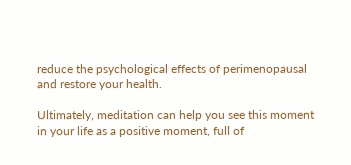reduce the psychological effects of perimenopausal and restore your health.

Ultimately, meditation can help you see this moment in your life as a positive moment, full of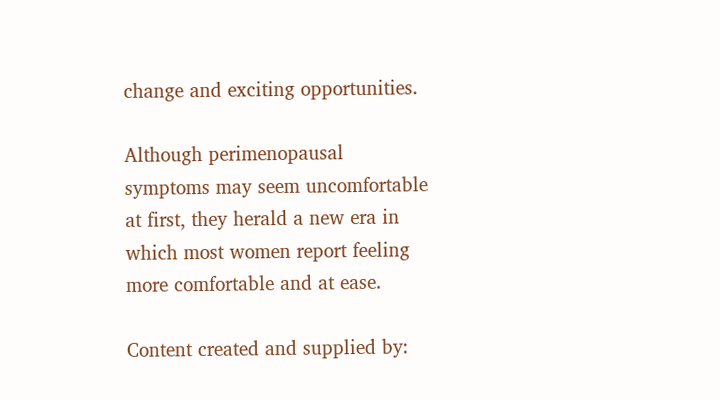change and exciting opportunities.

Although perimenopausal symptoms may seem uncomfortable at first, they herald a new era in which most women report feeling more comfortable and at ease.

Content created and supplied by: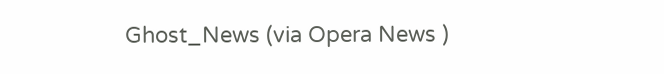Ghost_News (via Opera News )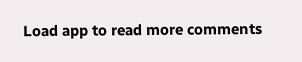Load app to read more comments